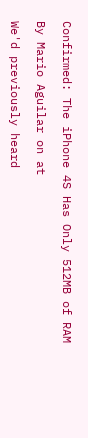Confirmed: The iPhone 4S Has Only 512MB of RAM

By Mario Aguilar on at

We'd previously heard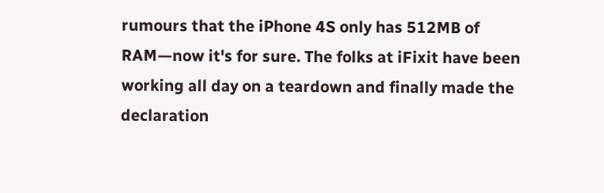rumours that the iPhone 4S only has 512MB of RAM—now it's for sure. The folks at iFixit have been working all day on a teardown and finally made the declaration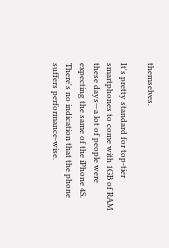themselves.

It's pretty standard for top-tier smartphones to come with 1GB of RAM these days—a lot of people were expecting the same of the iPhone 4S. There's no indication that the phone suffers performance-wise.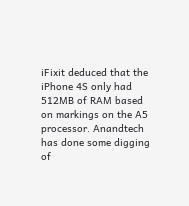iFixit deduced that the iPhone 4S only had 512MB of RAM based on markings on the A5 processor. Anandtech has done some digging of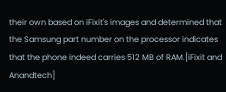their own based on iFixit's images and determined that the Samsung part number on the processor indicates that the phone indeed carries 512 MB of RAM.[iFixit and Anandtech]